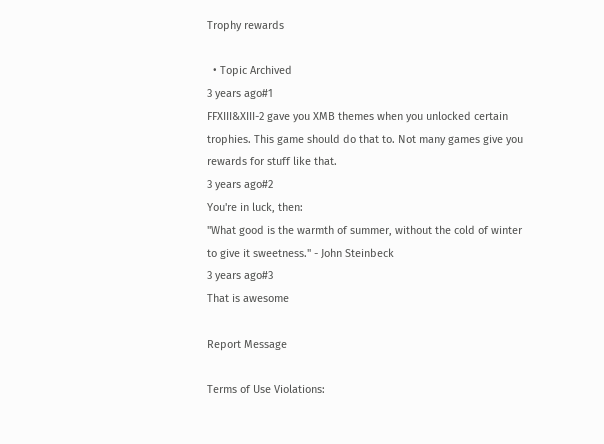Trophy rewards

  • Topic Archived
3 years ago#1
FFXIII&XIII-2 gave you XMB themes when you unlocked certain trophies. This game should do that to. Not many games give you rewards for stuff like that.
3 years ago#2
You're in luck, then:
"What good is the warmth of summer, without the cold of winter to give it sweetness." - John Steinbeck
3 years ago#3
That is awesome

Report Message

Terms of Use Violations: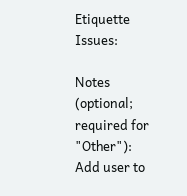Etiquette Issues:

Notes (optional; required for "Other"):
Add user to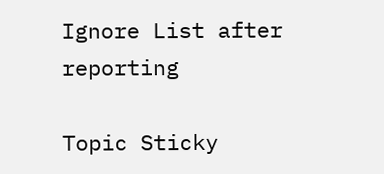Ignore List after reporting

Topic Sticky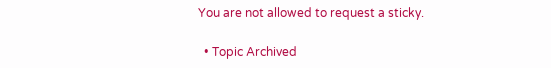You are not allowed to request a sticky.

  • Topic Archived